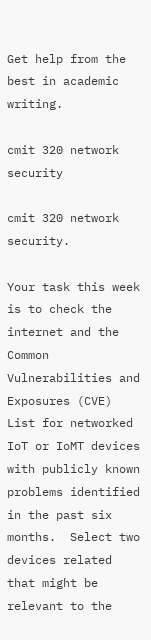Get help from the best in academic writing.

cmit 320 network security

cmit 320 network security.

Your task this week is to check the internet and the Common Vulnerabilities and Exposures (CVE) List for networked IoT or IoMT devices with publicly known problems identified in the past six months.  Select two devices related that might be relevant to the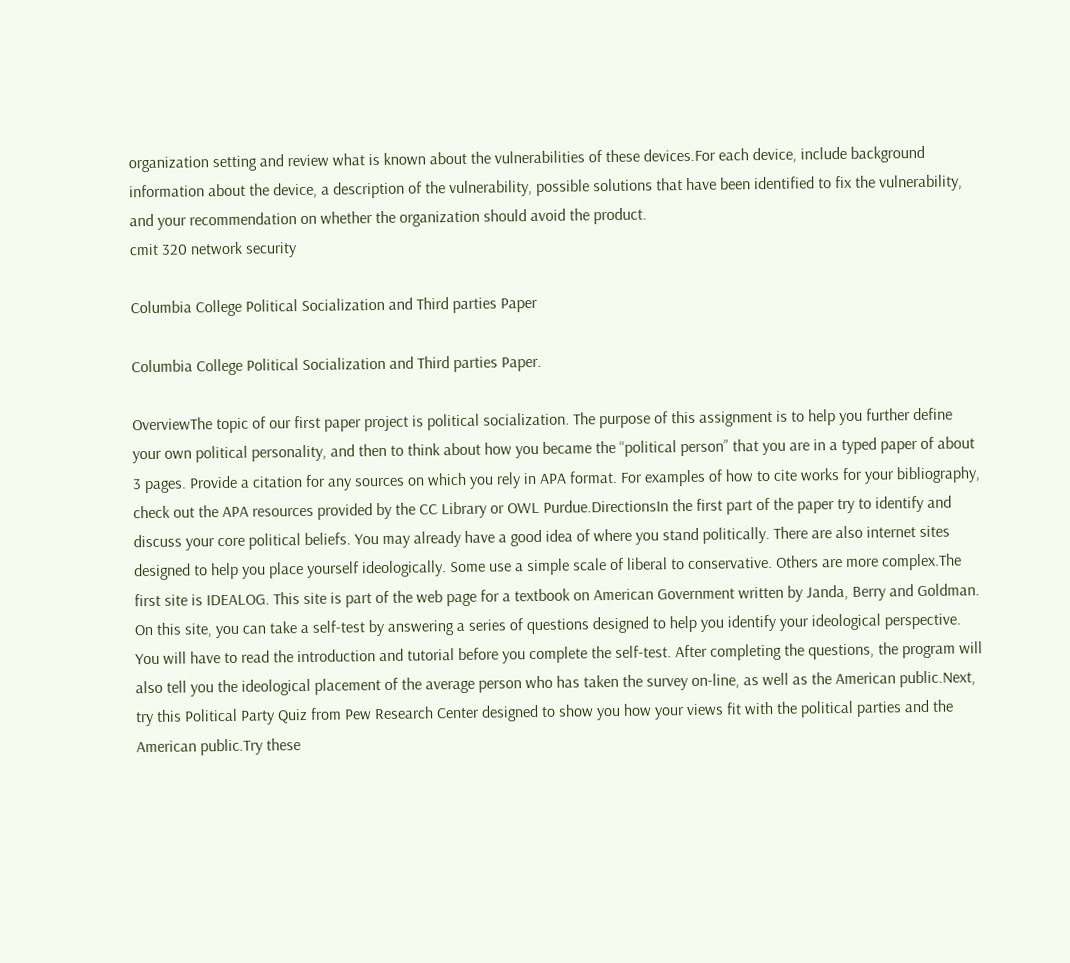organization setting and review what is known about the vulnerabilities of these devices.For each device, include background information about the device, a description of the vulnerability, possible solutions that have been identified to fix the vulnerability, and your recommendation on whether the organization should avoid the product.
cmit 320 network security

Columbia College Political Socialization and Third parties Paper

Columbia College Political Socialization and Third parties Paper.

OverviewThe topic of our first paper project is political socialization. The purpose of this assignment is to help you further define your own political personality, and then to think about how you became the “political person” that you are in a typed paper of about 3 pages. Provide a citation for any sources on which you rely in APA format. For examples of how to cite works for your bibliography, check out the APA resources provided by the CC Library or OWL Purdue.DirectionsIn the first part of the paper try to identify and discuss your core political beliefs. You may already have a good idea of where you stand politically. There are also internet sites designed to help you place yourself ideologically. Some use a simple scale of liberal to conservative. Others are more complex.The first site is IDEALOG. This site is part of the web page for a textbook on American Government written by Janda, Berry and Goldman. On this site, you can take a self-test by answering a series of questions designed to help you identify your ideological perspective. You will have to read the introduction and tutorial before you complete the self-test. After completing the questions, the program will also tell you the ideological placement of the average person who has taken the survey on-line, as well as the American public.Next, try this Political Party Quiz from Pew Research Center designed to show you how your views fit with the political parties and the American public.Try these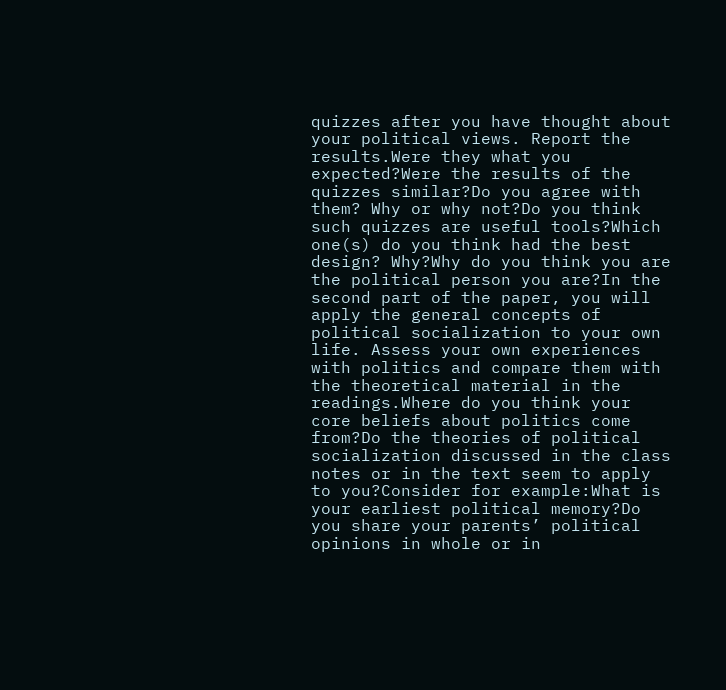quizzes after you have thought about your political views. Report the results.Were they what you expected?Were the results of the quizzes similar?Do you agree with them? Why or why not?Do you think such quizzes are useful tools?Which one(s) do you think had the best design? Why?Why do you think you are the political person you are?In the second part of the paper, you will apply the general concepts of political socialization to your own life. Assess your own experiences with politics and compare them with the theoretical material in the readings.Where do you think your core beliefs about politics come from?Do the theories of political socialization discussed in the class notes or in the text seem to apply to you?Consider for example:What is your earliest political memory?Do you share your parents’ political opinions in whole or in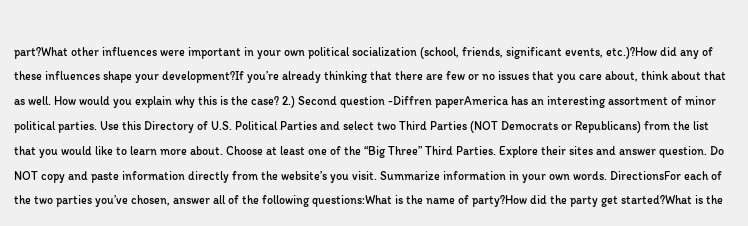part?What other influences were important in your own political socialization (school, friends, significant events, etc.)?How did any of these influences shape your development?If you’re already thinking that there are few or no issues that you care about, think about that as well. How would you explain why this is the case? 2.) Second question -Diffren paperAmerica has an interesting assortment of minor political parties. Use this Directory of U.S. Political Parties and select two Third Parties (NOT Democrats or Republicans) from the list that you would like to learn more about. Choose at least one of the “Big Three” Third Parties. Explore their sites and answer question. Do NOT copy and paste information directly from the website’s you visit. Summarize information in your own words. DirectionsFor each of the two parties you’ve chosen, answer all of the following questions:What is the name of party?How did the party get started?What is the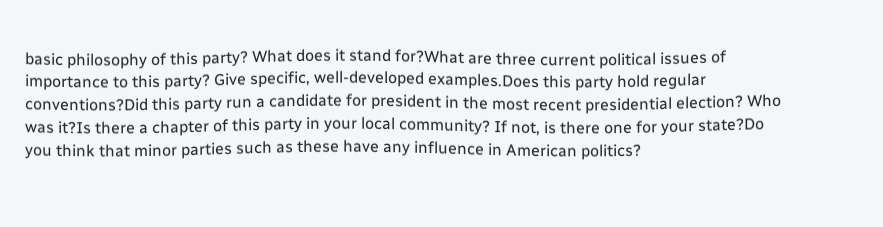basic philosophy of this party? What does it stand for?What are three current political issues of importance to this party? Give specific, well-developed examples.Does this party hold regular conventions?Did this party run a candidate for president in the most recent presidential election? Who was it?Is there a chapter of this party in your local community? If not, is there one for your state?Do you think that minor parties such as these have any influence in American politics?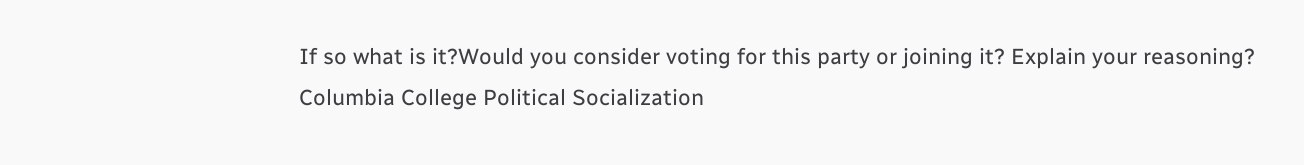If so what is it?Would you consider voting for this party or joining it? Explain your reasoning?
Columbia College Political Socialization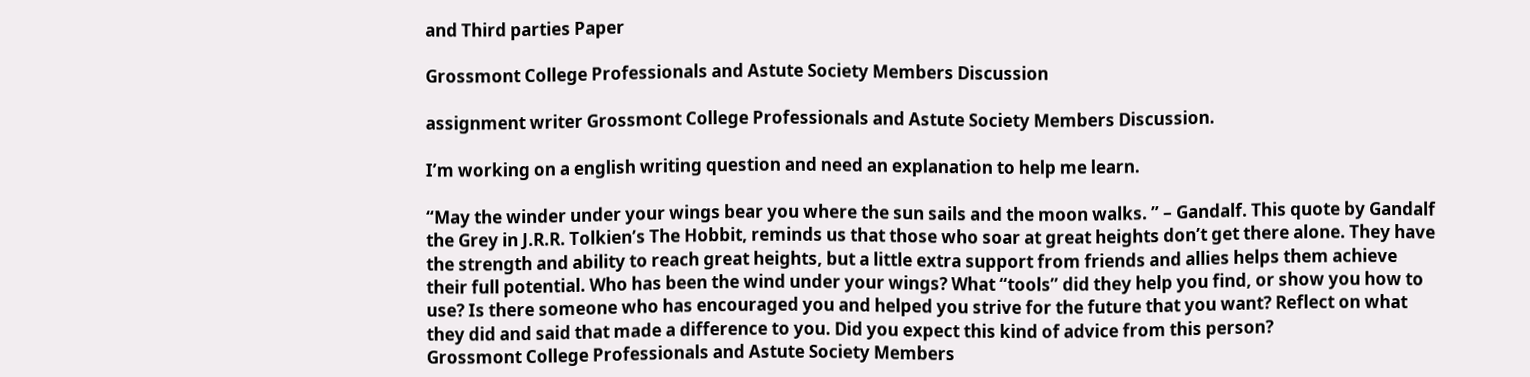and Third parties Paper

Grossmont College Professionals and Astute Society Members Discussion

assignment writer Grossmont College Professionals and Astute Society Members Discussion.

I’m working on a english writing question and need an explanation to help me learn.

“May the winder under your wings bear you where the sun sails and the moon walks. ” – Gandalf. This quote by Gandalf the Grey in J.R.R. Tolkien’s The Hobbit, reminds us that those who soar at great heights don’t get there alone. They have the strength and ability to reach great heights, but a little extra support from friends and allies helps them achieve their full potential. Who has been the wind under your wings? What “tools” did they help you find, or show you how to use? Is there someone who has encouraged you and helped you strive for the future that you want? Reflect on what they did and said that made a difference to you. Did you expect this kind of advice from this person?
Grossmont College Professionals and Astute Society Members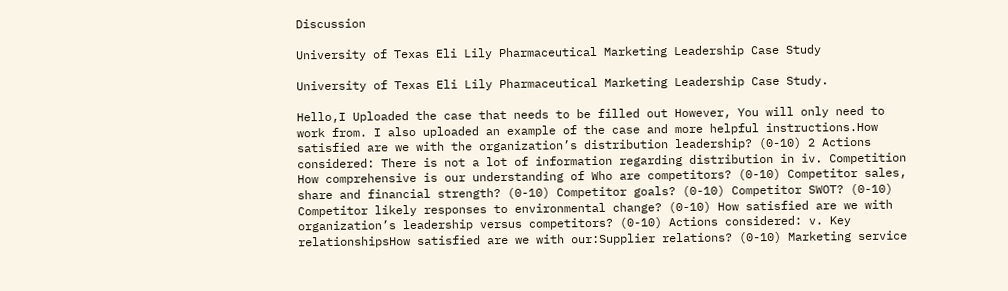Discussion

University of Texas Eli Lily Pharmaceutical Marketing Leadership Case Study

University of Texas Eli Lily Pharmaceutical Marketing Leadership Case Study.

Hello,I Uploaded the case that needs to be filled out However, You will only need to work from. I also uploaded an example of the case and more helpful instructions.How satisfied are we with the organization’s distribution leadership? (0-10) 2 Actions considered: There is not a lot of information regarding distribution in iv. Competition How comprehensive is our understanding of Who are competitors? (0-10) Competitor sales, share and financial strength? (0-10) Competitor goals? (0-10) Competitor SWOT? (0-10) Competitor likely responses to environmental change? (0-10) How satisfied are we with organization’s leadership versus competitors? (0-10) Actions considered: v. Key relationshipsHow satisfied are we with our:Supplier relations? (0-10) Marketing service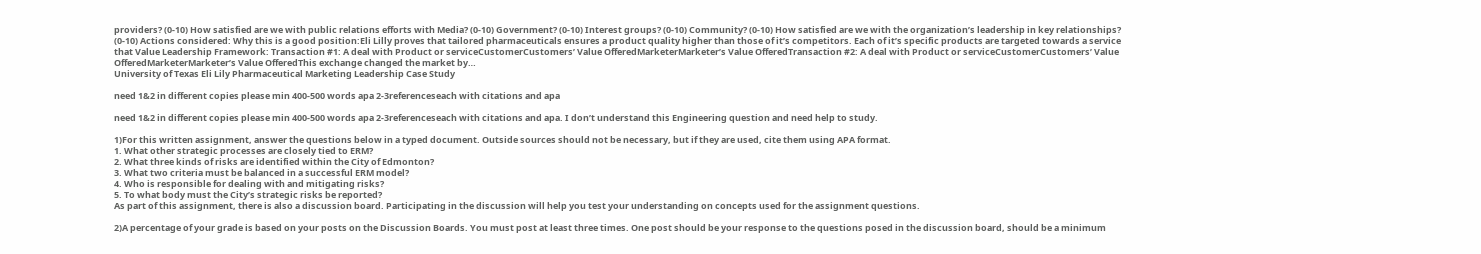providers? (0-10) How satisfied are we with public relations efforts with Media? (0-10) Government? (0-10) Interest groups? (0-10) Community? (0-10) How satisfied are we with the organization’s leadership in key relationships? (0-10) Actions considered: Why this is a good position:Eli Lilly proves that tailored pharmaceuticals ensures a product quality higher than those of it’s competitors. Each of it’s specific products are targeted towards a service that Value Leadership Framework: Transaction #1: A deal with Product or serviceCustomerCustomers’ Value OfferedMarketerMarketer’s Value OfferedTransaction #2: A deal with Product or serviceCustomerCustomers’ Value OfferedMarketerMarketer’s Value OfferedThis exchange changed the market by…
University of Texas Eli Lily Pharmaceutical Marketing Leadership Case Study

need 1&2 in different copies please min 400-500 words apa 2-3referenceseach with citations and apa

need 1&2 in different copies please min 400-500 words apa 2-3referenceseach with citations and apa. I don’t understand this Engineering question and need help to study.

1)For this written assignment, answer the questions below in a typed document. Outside sources should not be necessary, but if they are used, cite them using APA format.
1. What other strategic processes are closely tied to ERM?
2. What three kinds of risks are identified within the City of Edmonton?
3. What two criteria must be balanced in a successful ERM model?
4. Who is responsible for dealing with and mitigating risks?
5. To what body must the City’s strategic risks be reported?
As part of this assignment, there is also a discussion board. Participating in the discussion will help you test your understanding on concepts used for the assignment questions.

2)A percentage of your grade is based on your posts on the Discussion Boards. You must post at least three times. One post should be your response to the questions posed in the discussion board, should be a minimum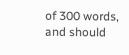of 300 words, and should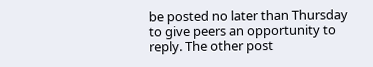be posted no later than Thursday to give peers an opportunity to reply. The other post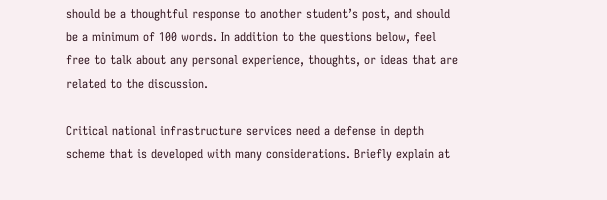should be a thoughtful response to another student’s post, and should be a minimum of 100 words. In addition to the questions below, feel free to talk about any personal experience, thoughts, or ideas that are related to the discussion.

Critical national infrastructure services need a defense in depth scheme that is developed with many considerations. Briefly explain at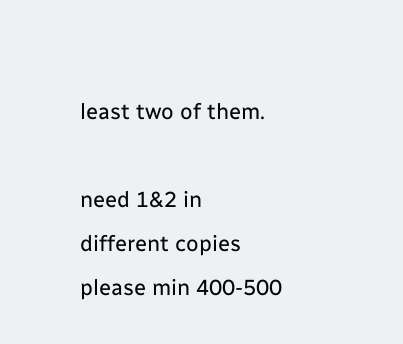least two of them.

need 1&2 in different copies please min 400-500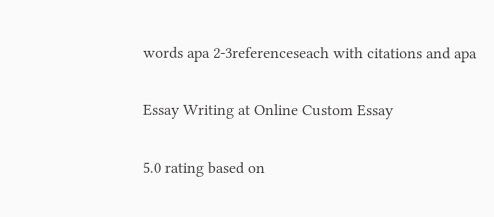words apa 2-3referenceseach with citations and apa

Essay Writing at Online Custom Essay

5.0 rating based on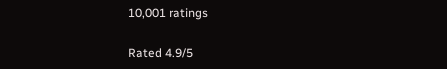10,001 ratings

Rated 4.9/5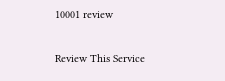10001 review

Review This Service